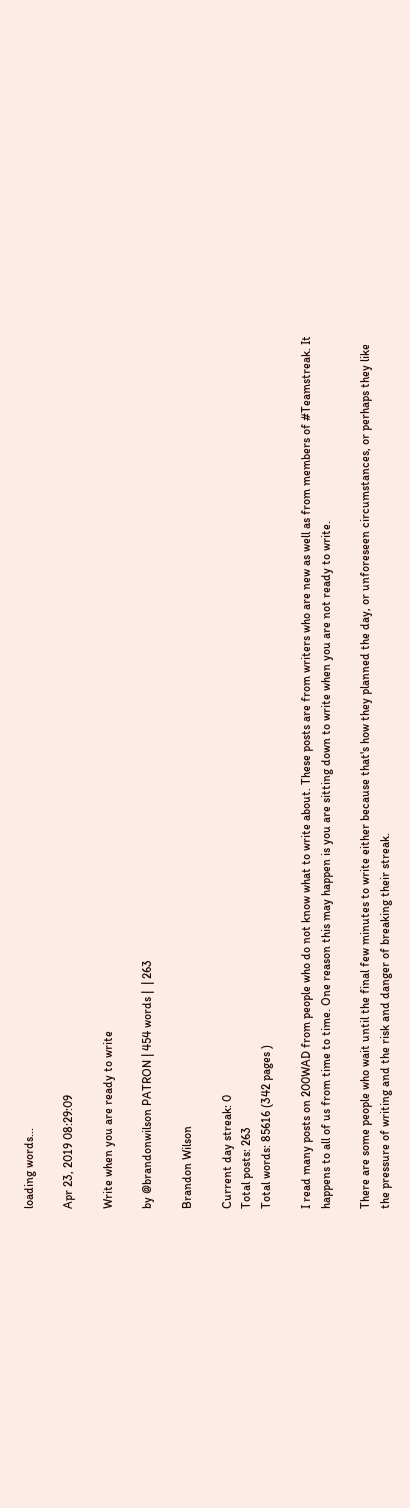loading words...

Apr 23, 2019 08:29:09

Write when you are ready to write

by @brandonwilson PATRON | 454 words |  | 263

Brandon Wilson

Current day streak: 0
Total posts: 263
Total words: 85616 (342 pages )

I read many posts on 200WAD from people who do not know what to write about. These posts are from writers who are new as well as from members of #Teamstreak. It happens to all of us from time to time. One reason this may happen is you are sitting down to write when you are not ready to write.

There are some people who wait until the final few minutes to write either because that's how they planned the day, or unforeseen circumstances, or perhaps they like the pressure of writing and the risk and danger of breaking their streak.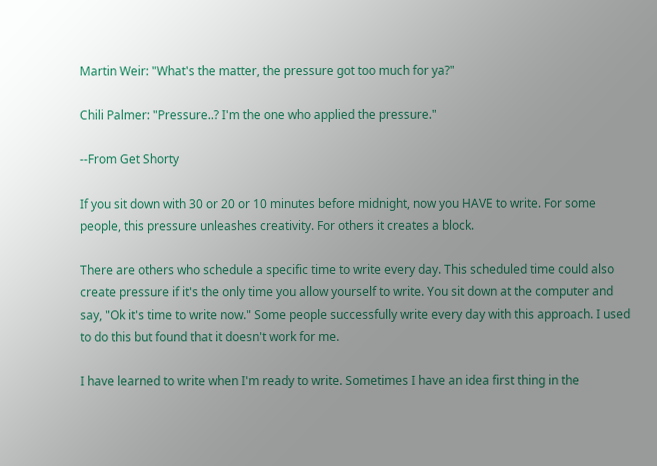Martin Weir: "What's the matter, the pressure got too much for ya?"

Chili Palmer: "Pressure..? I'm the one who applied the pressure."

--From Get Shorty

If you sit down with 30 or 20 or 10 minutes before midnight, now you HAVE to write. For some people, this pressure unleashes creativity. For others it creates a block.

There are others who schedule a specific time to write every day. This scheduled time could also create pressure if it's the only time you allow yourself to write. You sit down at the computer and say, "Ok it's time to write now." Some people successfully write every day with this approach. I used to do this but found that it doesn't work for me.

I have learned to write when I'm ready to write. Sometimes I have an idea first thing in the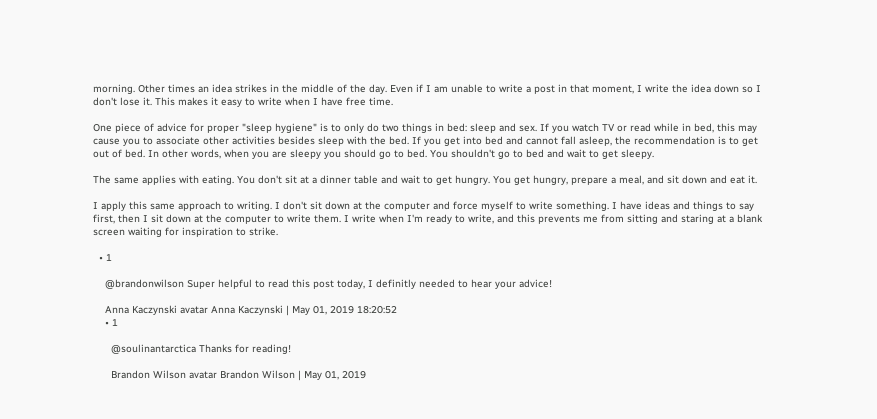morning. Other times an idea strikes in the middle of the day. Even if I am unable to write a post in that moment, I write the idea down so I don't lose it. This makes it easy to write when I have free time.

One piece of advice for proper "sleep hygiene" is to only do two things in bed: sleep and sex. If you watch TV or read while in bed, this may cause you to associate other activities besides sleep with the bed. If you get into bed and cannot fall asleep, the recommendation is to get out of bed. In other words, when you are sleepy you should go to bed. You shouldn't go to bed and wait to get sleepy.

The same applies with eating. You don't sit at a dinner table and wait to get hungry. You get hungry, prepare a meal, and sit down and eat it.

I apply this same approach to writing. I don't sit down at the computer and force myself to write something. I have ideas and things to say first, then I sit down at the computer to write them. I write when I'm ready to write, and this prevents me from sitting and staring at a blank screen waiting for inspiration to strike.

  • 1

    @brandonwilson Super helpful to read this post today, I definitly needed to hear your advice!

    Anna Kaczynski avatar Anna Kaczynski | May 01, 2019 18:20:52
    • 1

      @soulinantarctica Thanks for reading!

      Brandon Wilson avatar Brandon Wilson | May 01, 2019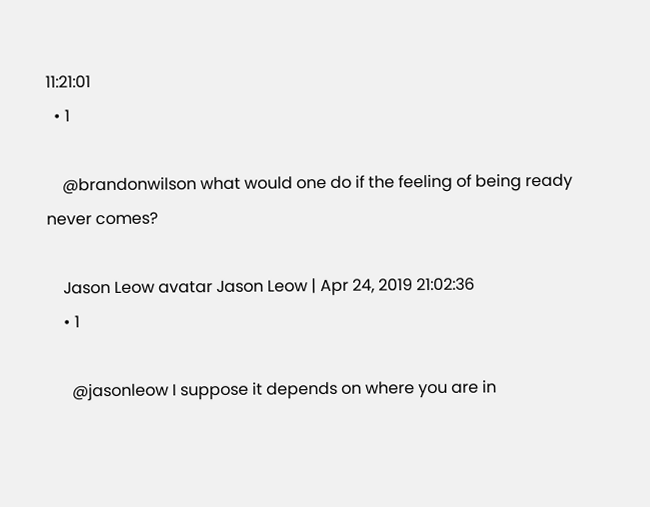11:21:01
  • 1

    @brandonwilson what would one do if the feeling of being ready never comes?

    Jason Leow avatar Jason Leow | Apr 24, 2019 21:02:36
    • 1

      @jasonleow I suppose it depends on where you are in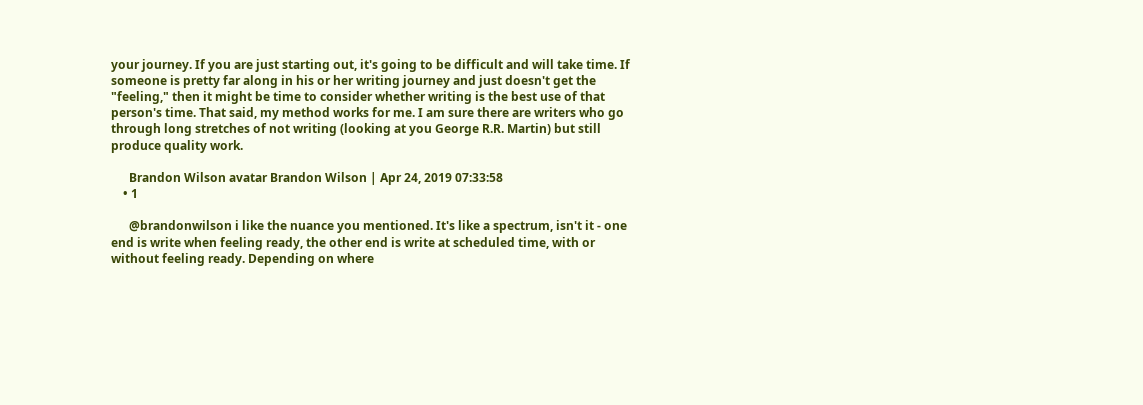your journey. If you are just starting out, it's going to be difficult and will take time. If someone is pretty far along in his or her writing journey and just doesn't get the "feeling," then it might be time to consider whether writing is the best use of that person's time. That said, my method works for me. I am sure there are writers who go through long stretches of not writing (looking at you George R.R. Martin) but still produce quality work.

      Brandon Wilson avatar Brandon Wilson | Apr 24, 2019 07:33:58
    • 1

      @brandonwilson i like the nuance you mentioned. It's like a spectrum, isn't it - one end is write when feeling ready, the other end is write at scheduled time, with or without feeling ready. Depending on where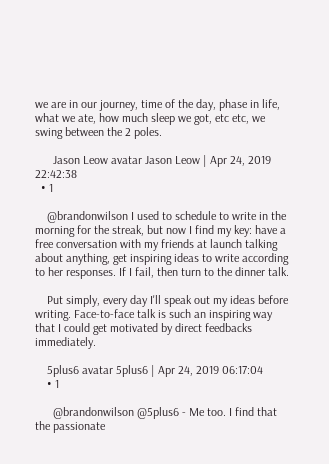we are in our journey, time of the day, phase in life, what we ate, how much sleep we got, etc etc, we swing between the 2 poles.

      Jason Leow avatar Jason Leow | Apr 24, 2019 22:42:38
  • 1

    @brandonwilson I used to schedule to write in the morning for the streak, but now I find my key: have a free conversation with my friends at launch talking about anything, get inspiring ideas to write according to her responses. If I fail, then turn to the dinner talk.

    Put simply, every day I'll speak out my ideas before writing. Face-to-face talk is such an inspiring way that I could get motivated by direct feedbacks immediately.

    5plus6 avatar 5plus6 | Apr 24, 2019 06:17:04
    • 1

      @brandonwilson @5plus6 - Me too. I find that the passionate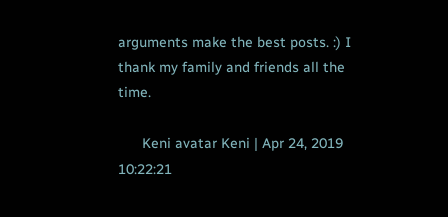arguments make the best posts. :) I thank my family and friends all the time.

      Keni avatar Keni | Apr 24, 2019 10:22:21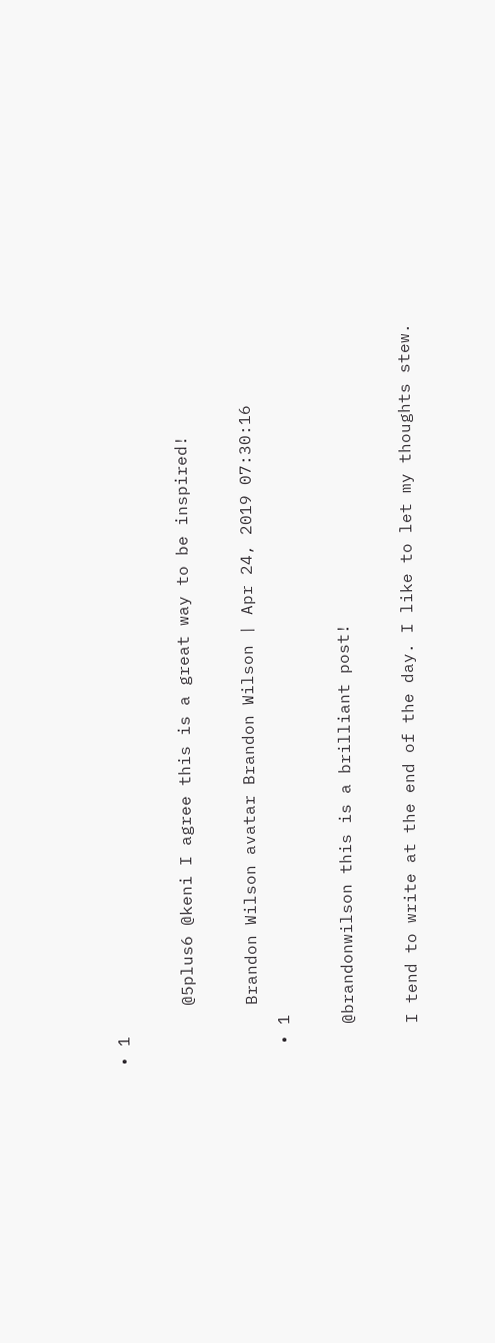• 1

      @5plus6 @keni I agree this is a great way to be inspired!

      Brandon Wilson avatar Brandon Wilson | Apr 24, 2019 07:30:16
  • 1

    @brandonwilson this is a brilliant post!

    I tend to write at the end of the day. I like to let my thoughts stew.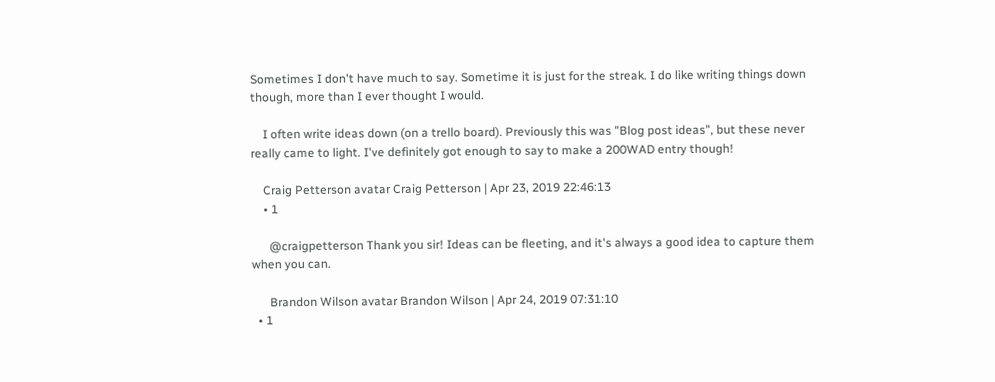Sometimes I don't have much to say. Sometime it is just for the streak. I do like writing things down though, more than I ever thought I would.

    I often write ideas down (on a trello board). Previously this was "Blog post ideas", but these never really came to light. I've definitely got enough to say to make a 200WAD entry though!

    Craig Petterson avatar Craig Petterson | Apr 23, 2019 22:46:13
    • 1

      @craigpetterson Thank you sir! Ideas can be fleeting, and it's always a good idea to capture them when you can.

      Brandon Wilson avatar Brandon Wilson | Apr 24, 2019 07:31:10
  • 1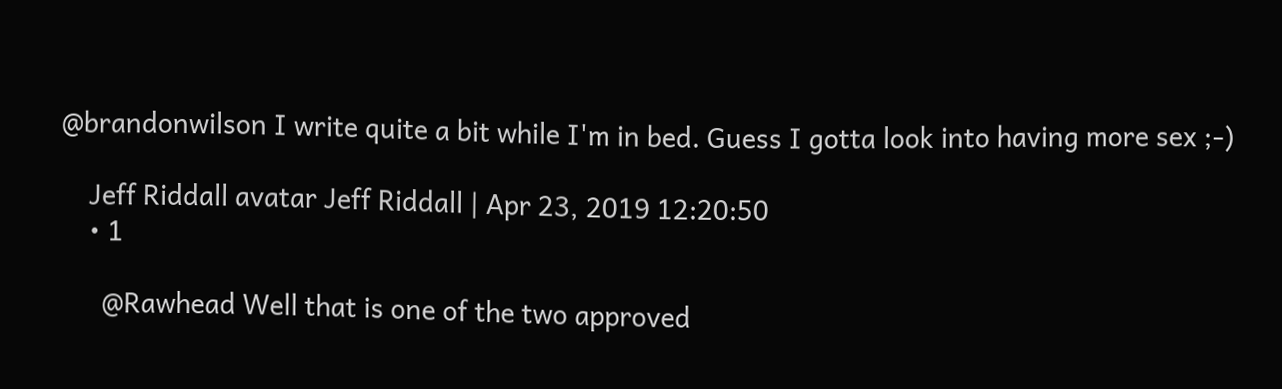@brandonwilson I write quite a bit while I'm in bed. Guess I gotta look into having more sex ;-)

    Jeff Riddall avatar Jeff Riddall | Apr 23, 2019 12:20:50
    • 1

      @Rawhead Well that is one of the two approved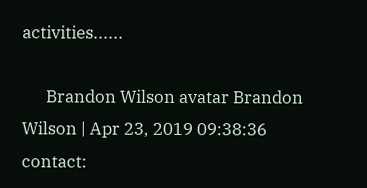activities......

      Brandon Wilson avatar Brandon Wilson | Apr 23, 2019 09:38:36
contact: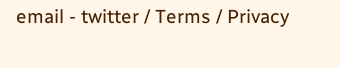email - twitter / Terms / Privacy